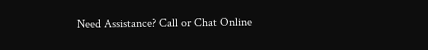Need Assistance? Call or Chat Online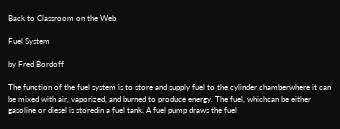Back to Classroom on the Web

Fuel System

by Fred Bordoff

The function of the fuel system is to store and supply fuel to the cylinder chamberwhere it can be mixed with air, vaporized, and burned to produce energy. The fuel, whichcan be either gasoline or diesel is storedin a fuel tank. A fuel pump draws the fuel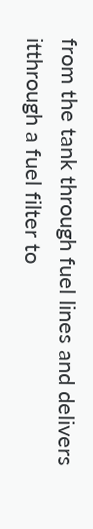from the tank through fuel lines and delivers itthrough a fuel filter to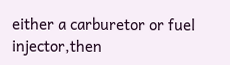either a carburetor or fuel injector,then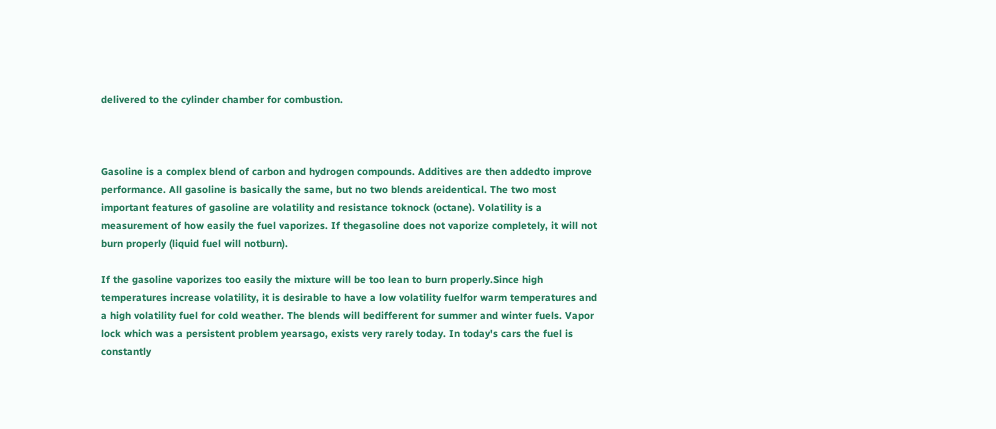delivered to the cylinder chamber for combustion.



Gasoline is a complex blend of carbon and hydrogen compounds. Additives are then addedto improve performance. All gasoline is basically the same, but no two blends areidentical. The two most important features of gasoline are volatility and resistance toknock (octane). Volatility is a measurement of how easily the fuel vaporizes. If thegasoline does not vaporize completely, it will not burn properly (liquid fuel will notburn).

If the gasoline vaporizes too easily the mixture will be too lean to burn properly.Since high temperatures increase volatility, it is desirable to have a low volatility fuelfor warm temperatures and a high volatility fuel for cold weather. The blends will bedifferent for summer and winter fuels. Vapor lock which was a persistent problem yearsago, exists very rarely today. In today's cars the fuel is constantly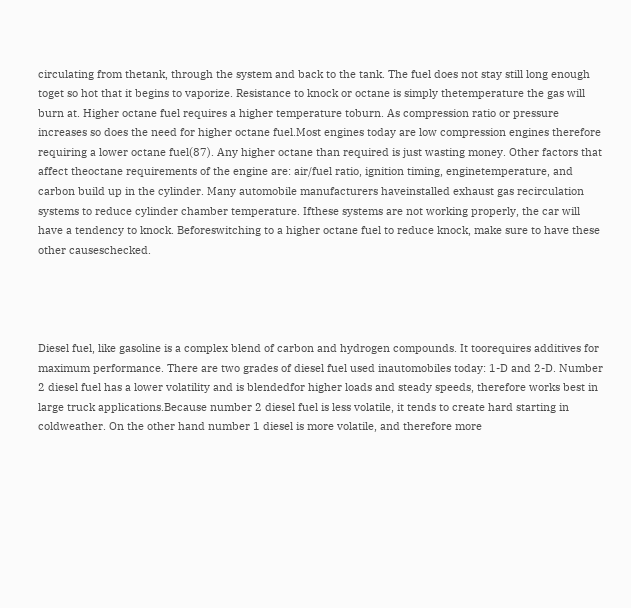circulating from thetank, through the system and back to the tank. The fuel does not stay still long enough toget so hot that it begins to vaporize. Resistance to knock or octane is simply thetemperature the gas will burn at. Higher octane fuel requires a higher temperature toburn. As compression ratio or pressure increases so does the need for higher octane fuel.Most engines today are low compression engines therefore requiring a lower octane fuel(87). Any higher octane than required is just wasting money. Other factors that affect theoctane requirements of the engine are: air/fuel ratio, ignition timing, enginetemperature, and carbon build up in the cylinder. Many automobile manufacturers haveinstalled exhaust gas recirculation systems to reduce cylinder chamber temperature. Ifthese systems are not working properly, the car will have a tendency to knock. Beforeswitching to a higher octane fuel to reduce knock, make sure to have these other causeschecked.




Diesel fuel, like gasoline is a complex blend of carbon and hydrogen compounds. It toorequires additives for maximum performance. There are two grades of diesel fuel used inautomobiles today: 1-D and 2-D. Number 2 diesel fuel has a lower volatility and is blendedfor higher loads and steady speeds, therefore works best in large truck applications.Because number 2 diesel fuel is less volatile, it tends to create hard starting in coldweather. On the other hand number 1 diesel is more volatile, and therefore more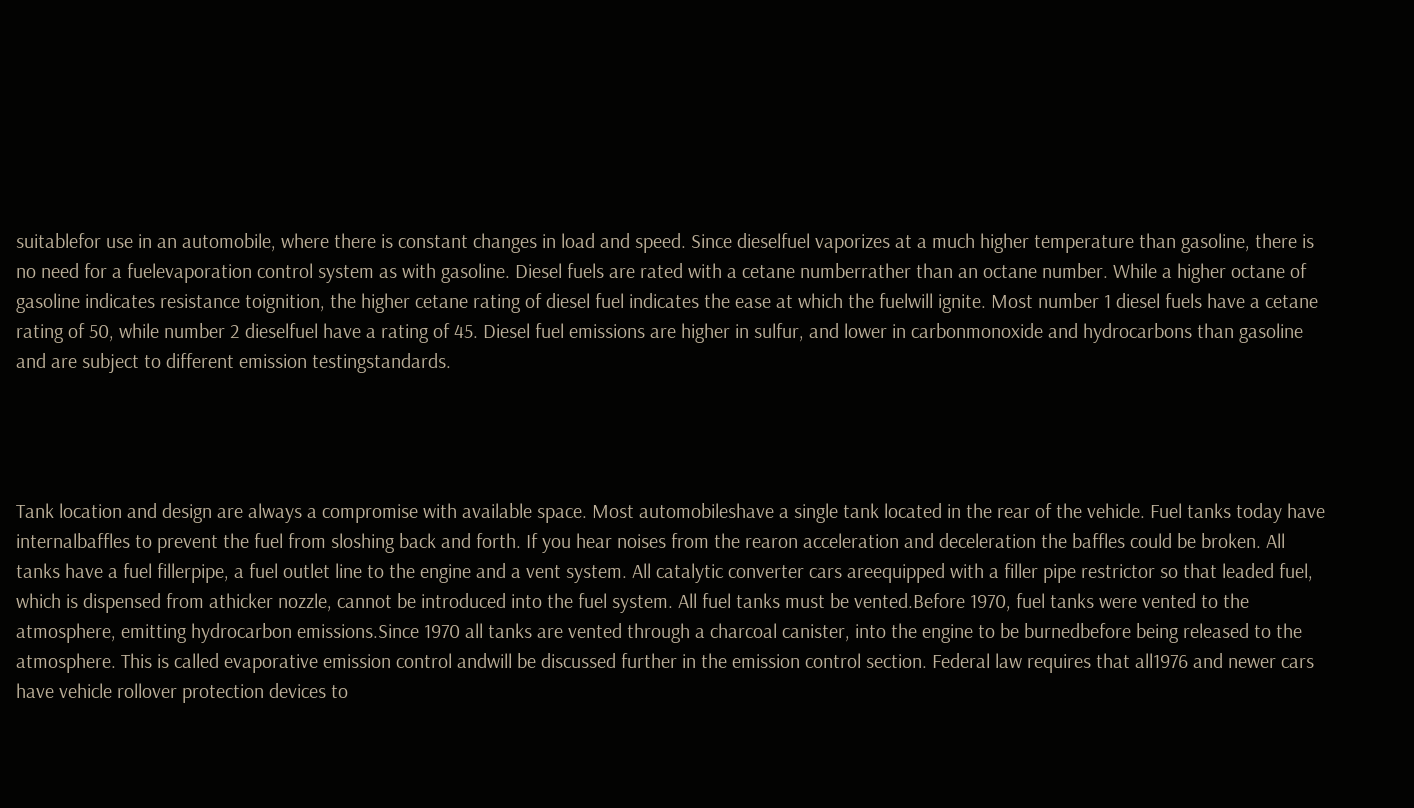suitablefor use in an automobile, where there is constant changes in load and speed. Since dieselfuel vaporizes at a much higher temperature than gasoline, there is no need for a fuelevaporation control system as with gasoline. Diesel fuels are rated with a cetane numberrather than an octane number. While a higher octane of gasoline indicates resistance toignition, the higher cetane rating of diesel fuel indicates the ease at which the fuelwill ignite. Most number 1 diesel fuels have a cetane rating of 50, while number 2 dieselfuel have a rating of 45. Diesel fuel emissions are higher in sulfur, and lower in carbonmonoxide and hydrocarbons than gasoline and are subject to different emission testingstandards.




Tank location and design are always a compromise with available space. Most automobileshave a single tank located in the rear of the vehicle. Fuel tanks today have internalbaffles to prevent the fuel from sloshing back and forth. If you hear noises from the rearon acceleration and deceleration the baffles could be broken. All tanks have a fuel fillerpipe, a fuel outlet line to the engine and a vent system. All catalytic converter cars areequipped with a filler pipe restrictor so that leaded fuel, which is dispensed from athicker nozzle, cannot be introduced into the fuel system. All fuel tanks must be vented.Before 1970, fuel tanks were vented to the atmosphere, emitting hydrocarbon emissions.Since 1970 all tanks are vented through a charcoal canister, into the engine to be burnedbefore being released to the atmosphere. This is called evaporative emission control andwill be discussed further in the emission control section. Federal law requires that all1976 and newer cars have vehicle rollover protection devices to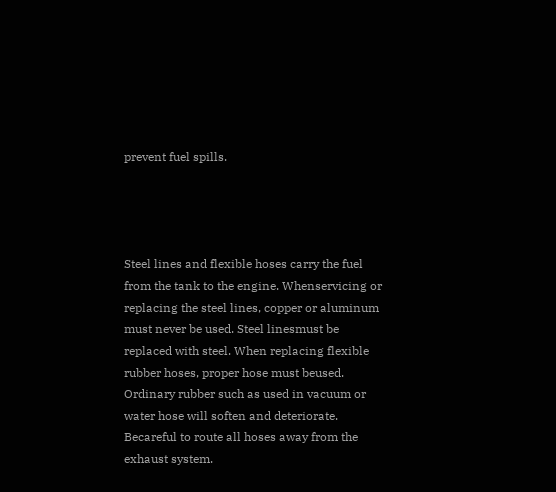prevent fuel spills.




Steel lines and flexible hoses carry the fuel from the tank to the engine. Whenservicing or replacing the steel lines, copper or aluminum must never be used. Steel linesmust be replaced with steel. When replacing flexible rubber hoses, proper hose must beused. Ordinary rubber such as used in vacuum or water hose will soften and deteriorate. Becareful to route all hoses away from the exhaust system.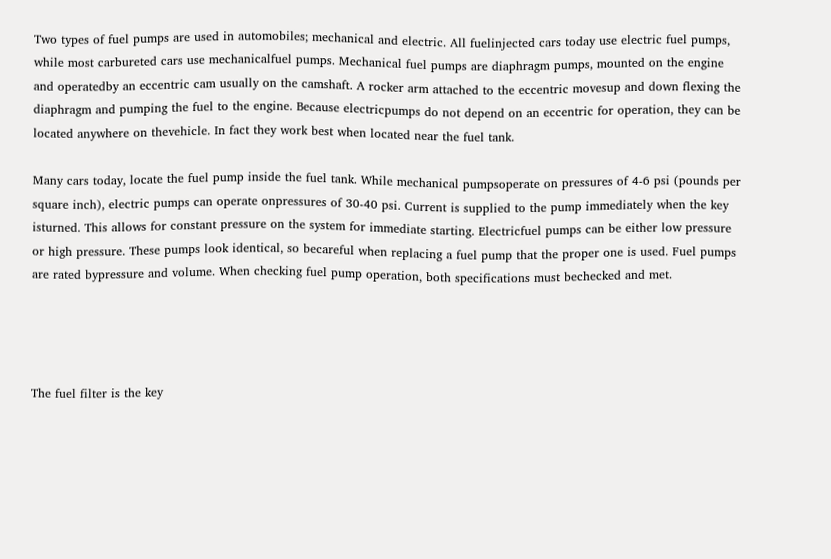Two types of fuel pumps are used in automobiles; mechanical and electric. All fuelinjected cars today use electric fuel pumps, while most carbureted cars use mechanicalfuel pumps. Mechanical fuel pumps are diaphragm pumps, mounted on the engine and operatedby an eccentric cam usually on the camshaft. A rocker arm attached to the eccentric movesup and down flexing the diaphragm and pumping the fuel to the engine. Because electricpumps do not depend on an eccentric for operation, they can be located anywhere on thevehicle. In fact they work best when located near the fuel tank.

Many cars today, locate the fuel pump inside the fuel tank. While mechanical pumpsoperate on pressures of 4-6 psi (pounds per square inch), electric pumps can operate onpressures of 30-40 psi. Current is supplied to the pump immediately when the key isturned. This allows for constant pressure on the system for immediate starting. Electricfuel pumps can be either low pressure or high pressure. These pumps look identical, so becareful when replacing a fuel pump that the proper one is used. Fuel pumps are rated bypressure and volume. When checking fuel pump operation, both specifications must bechecked and met.




The fuel filter is the key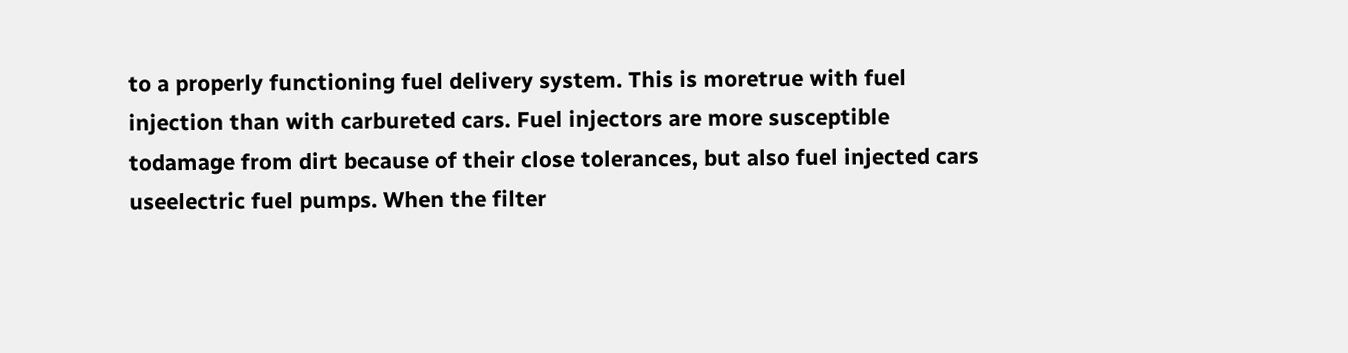to a properly functioning fuel delivery system. This is moretrue with fuel injection than with carbureted cars. Fuel injectors are more susceptible todamage from dirt because of their close tolerances, but also fuel injected cars useelectric fuel pumps. When the filter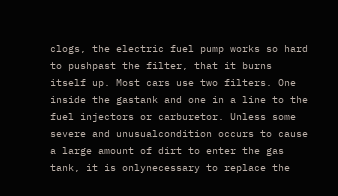clogs, the electric fuel pump works so hard to pushpast the filter, that it burns itself up. Most cars use two filters. One inside the gastank and one in a line to the fuel injectors or carburetor. Unless some severe and unusualcondition occurs to cause a large amount of dirt to enter the gas tank, it is onlynecessary to replace the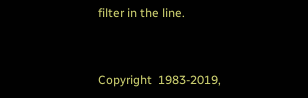filter in the line.


Copyright  1983-2019,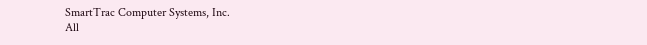SmartTrac Computer Systems, Inc.
All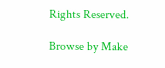Rights Reserved.

Browse by Make